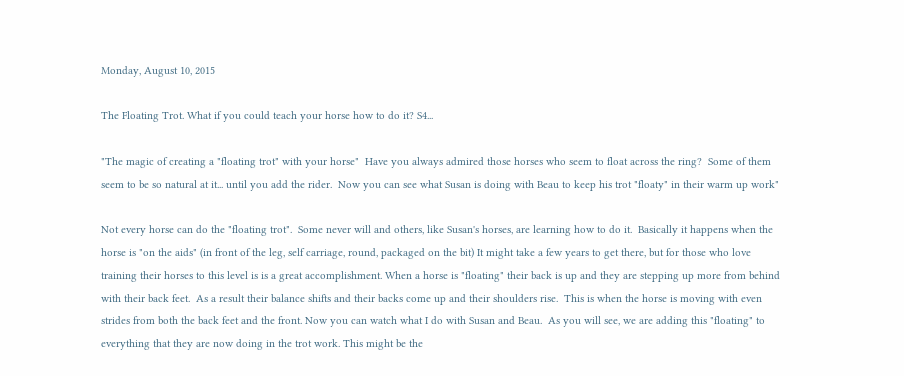Monday, August 10, 2015

The Floating Trot. What if you could teach your horse how to do it? S4...

"The magic of creating a "floating trot" with your horse"  Have you always admired those horses who seem to float across the ring?  Some of them seem to be so natural at it... until you add the rider.  Now you can see what Susan is doing with Beau to keep his trot "floaty" in their warm up work"

Not every horse can do the "floating trot".  Some never will and others, like Susan's horses, are learning how to do it.  Basically it happens when the horse is "on the aids" (in front of the leg, self carriage, round, packaged on the bit) It might take a few years to get there, but for those who love training their horses to this level is is a great accomplishment. When a horse is "floating" their back is up and they are stepping up more from behind with their back feet.  As a result their balance shifts and their backs come up and their shoulders rise.  This is when the horse is moving with even strides from both the back feet and the front. Now you can watch what I do with Susan and Beau.  As you will see, we are adding this "floating" to everything that they are now doing in the trot work. This might be the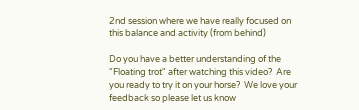2nd session where we have really focused on this balance and activity (from behind)

Do you have a better understanding of the "Floating trot" after watching this video?  Are you ready to try it on your horse?  We love your feedback so please let us know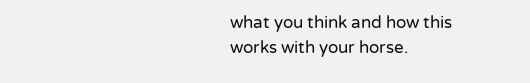what you think and how this works with your horse.